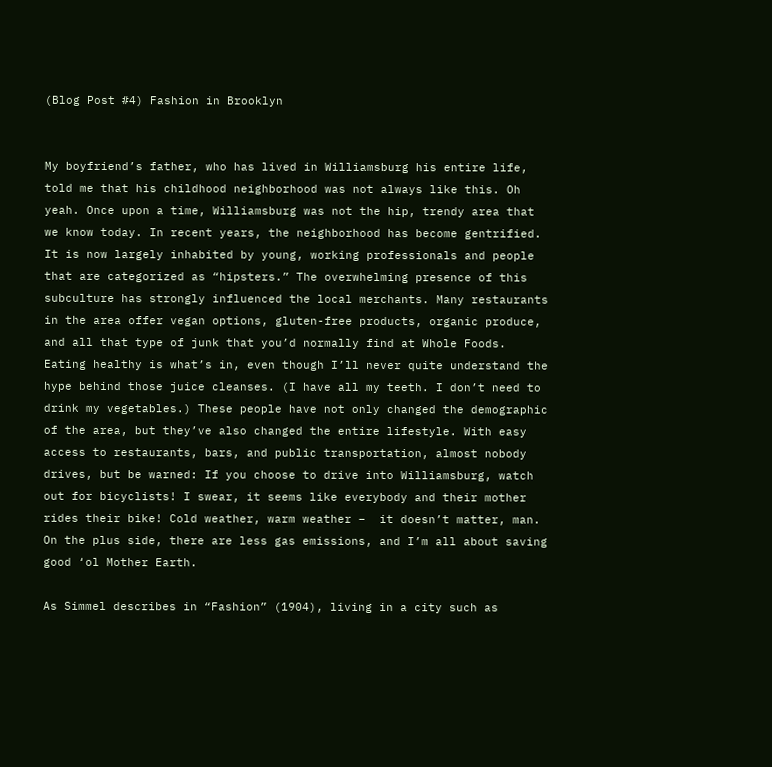(Blog Post #4) Fashion in Brooklyn


My boyfriend’s father, who has lived in Williamsburg his entire life, told me that his childhood neighborhood was not always like this. Oh yeah. Once upon a time, Williamsburg was not the hip, trendy area that we know today. In recent years, the neighborhood has become gentrified. It is now largely inhabited by young, working professionals and people that are categorized as “hipsters.” The overwhelming presence of this subculture has strongly influenced the local merchants. Many restaurants in the area offer vegan options, gluten-free products, organic produce, and all that type of junk that you’d normally find at Whole Foods. Eating healthy is what’s in, even though I’ll never quite understand the hype behind those juice cleanses. (I have all my teeth. I don’t need to drink my vegetables.) These people have not only changed the demographic of the area, but they’ve also changed the entire lifestyle. With easy access to restaurants, bars, and public transportation, almost nobody drives, but be warned: If you choose to drive into Williamsburg, watch out for bicyclists! I swear, it seems like everybody and their mother rides their bike! Cold weather, warm weather –  it doesn’t matter, man. On the plus side, there are less gas emissions, and I’m all about saving good ‘ol Mother Earth.

As Simmel describes in “Fashion” (1904), living in a city such as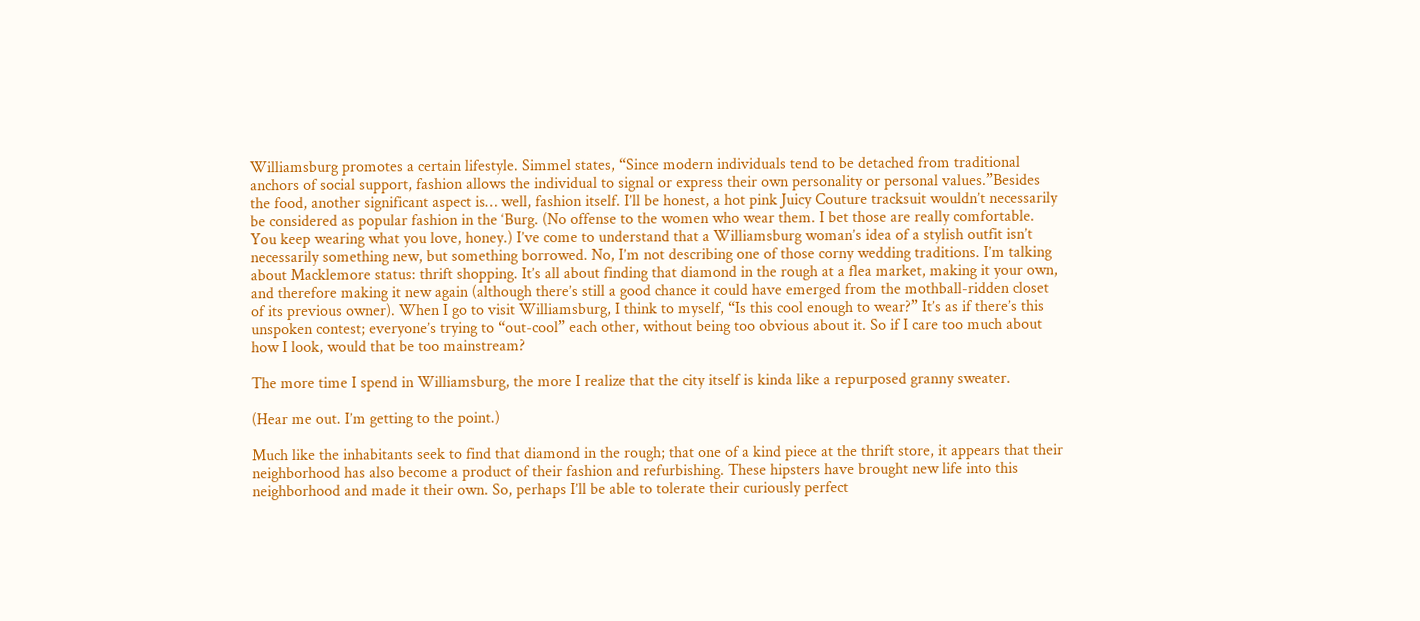Williamsburg promotes a certain lifestyle. Simmel states, “Since modern individuals tend to be detached from traditional anchors of social support, fashion allows the individual to signal or express their own personality or personal values.”Besides the food, another significant aspect is… well, fashion itself. I’ll be honest, a hot pink Juicy Couture tracksuit wouldn’t necessarily be considered as popular fashion in the ‘Burg. (No offense to the women who wear them. I bet those are really comfortable. You keep wearing what you love, honey.) I’ve come to understand that a Williamsburg woman’s idea of a stylish outfit isn’t necessarily something new, but something borrowed. No, I’m not describing one of those corny wedding traditions. I’m talking about Macklemore status: thrift shopping. It’s all about finding that diamond in the rough at a flea market, making it your own, and therefore making it new again (although there’s still a good chance it could have emerged from the mothball-ridden closet of its previous owner). When I go to visit Williamsburg, I think to myself, “Is this cool enough to wear?” It’s as if there’s this unspoken contest; everyone’s trying to “out-cool” each other, without being too obvious about it. So if I care too much about how I look, would that be too mainstream?

The more time I spend in Williamsburg, the more I realize that the city itself is kinda like a repurposed granny sweater.

(Hear me out. I’m getting to the point.)

Much like the inhabitants seek to find that diamond in the rough; that one of a kind piece at the thrift store, it appears that their neighborhood has also become a product of their fashion and refurbishing. These hipsters have brought new life into this neighborhood and made it their own. So, perhaps I’ll be able to tolerate their curiously perfect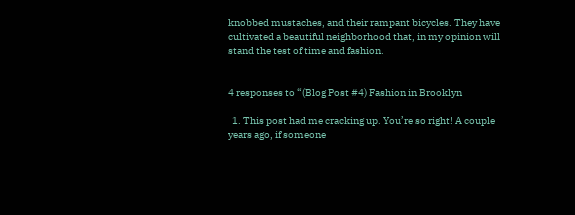knobbed mustaches, and their rampant bicycles. They have cultivated a beautiful neighborhood that, in my opinion will stand the test of time and fashion.


4 responses to “(Blog Post #4) Fashion in Brooklyn

  1. This post had me cracking up. You’re so right! A couple years ago, if someone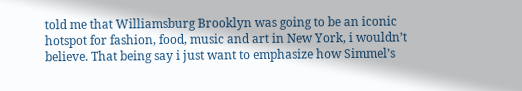told me that Williamsburg Brooklyn was going to be an iconic hotspot for fashion, food, music and art in New York, i wouldn’t believe. That being say i just want to emphasize how Simmel’s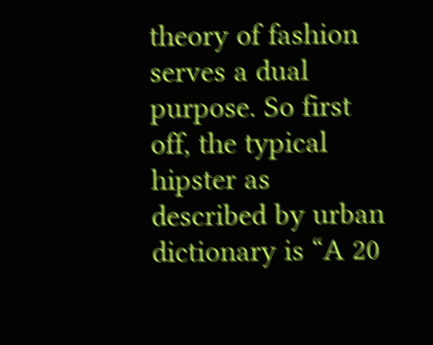theory of fashion serves a dual purpose. So first off, the typical hipster as described by urban dictionary is “A 20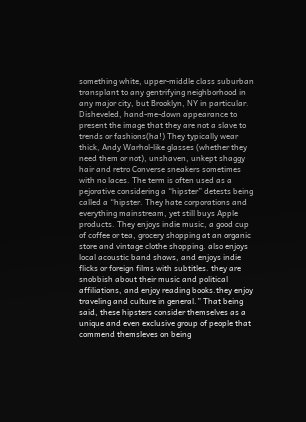something white, upper-middle class suburban transplant to any gentrifying neighborhood in any major city, but Brooklyn, NY in particular. Disheveled, hand-me-down appearance to present the image that they are not a slave to trends or fashions(ha!) They typically wear thick, Andy Warhol-like glasses (whether they need them or not), unshaven, unkept shaggy hair and retro Converse sneakers sometimes with no laces. The term is often used as a pejorative considering a “hipster” detests being called a “hipster. They hate corporations and everything mainstream, yet still buys Apple products. They enjoys indie music, a good cup of coffee or tea, grocery shopping at an organic store and vintage clothe shopping. also enjoys local acoustic band shows, and enjoys indie flicks or foreign films with subtitles. they are snobbish about their music and political affiliations, and enjoy reading books.they enjoy traveling and culture in general.” That being said, these hipsters consider themselves as a unique and even exclusive group of people that commend themsleves on being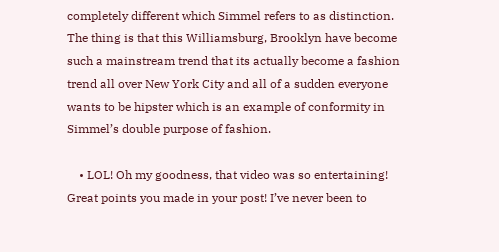completely different which Simmel refers to as distinction. The thing is that this Williamsburg, Brooklyn have become such a mainstream trend that its actually become a fashion trend all over New York City and all of a sudden everyone wants to be hipster which is an example of conformity in Simmel’s double purpose of fashion.

    • LOL! Oh my goodness, that video was so entertaining! Great points you made in your post! I’ve never been to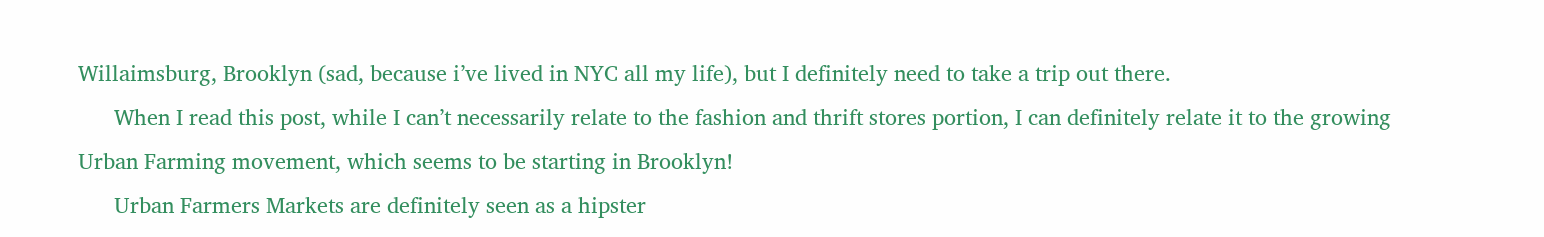Willaimsburg, Brooklyn (sad, because i’ve lived in NYC all my life), but I definitely need to take a trip out there.
      When I read this post, while I can’t necessarily relate to the fashion and thrift stores portion, I can definitely relate it to the growing Urban Farming movement, which seems to be starting in Brooklyn!
      Urban Farmers Markets are definitely seen as a hipster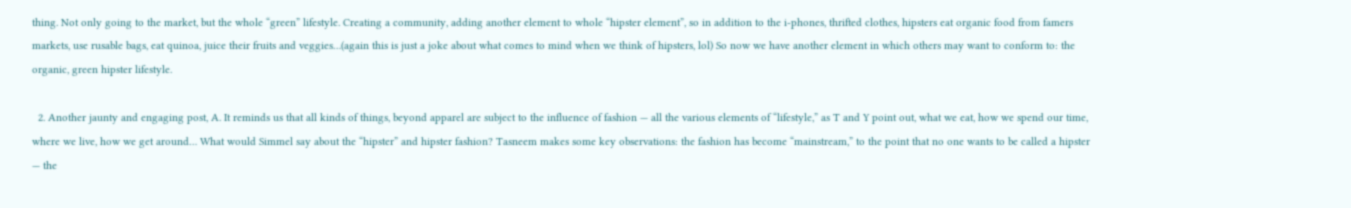thing. Not only going to the market, but the whole “green” lifestyle. Creating a community, adding another element to whole “hipster element”, so in addition to the i-phones, thrifted clothes, hipsters eat organic food from famers markets, use rusable bags, eat quinoa, juice their fruits and veggies…(again this is just a joke about what comes to mind when we think of hipsters, lol) So now we have another element in which others may want to conform to: the organic, green hipster lifestyle.

  2. Another jaunty and engaging post, A. It reminds us that all kinds of things, beyond apparel are subject to the influence of fashion — all the various elements of “lifestyle,” as T and Y point out, what we eat, how we spend our time, where we live, how we get around… What would Simmel say about the “hipster” and hipster fashion? Tasneem makes some key observations: the fashion has become “mainstream,” to the point that no one wants to be called a hipster — the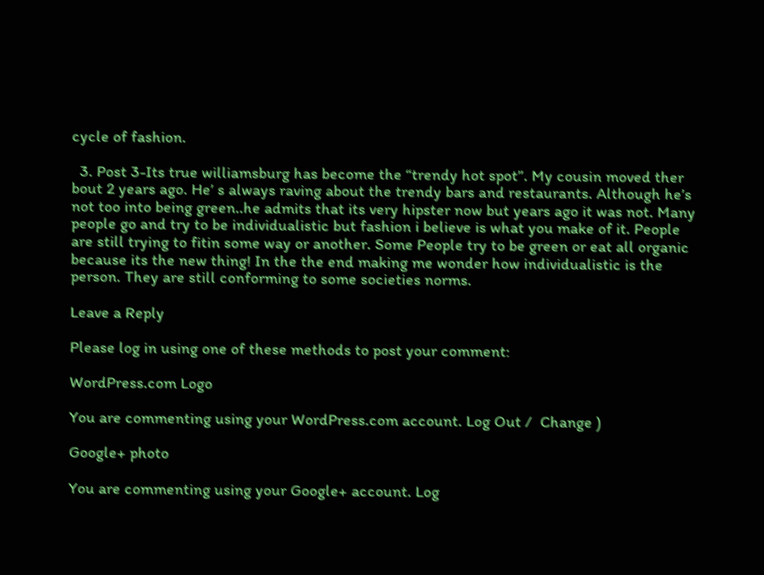cycle of fashion.

  3. Post 3-Its true williamsburg has become the “trendy hot spot”. My cousin moved ther bout 2 years ago. He’ s always raving about the trendy bars and restaurants. Although he’s not too into being green..he admits that its very hipster now but years ago it was not. Many people go and try to be individualistic but fashion i believe is what you make of it. People are still trying to fitin some way or another. Some People try to be green or eat all organic because its the new thing! In the the end making me wonder how individualistic is the person. They are still conforming to some societies norms.

Leave a Reply

Please log in using one of these methods to post your comment:

WordPress.com Logo

You are commenting using your WordPress.com account. Log Out /  Change )

Google+ photo

You are commenting using your Google+ account. Log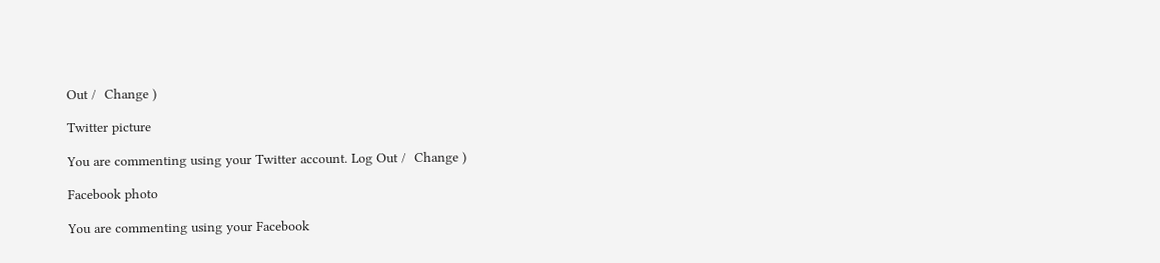Out /  Change )

Twitter picture

You are commenting using your Twitter account. Log Out /  Change )

Facebook photo

You are commenting using your Facebook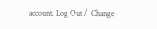account. Log Out /  Change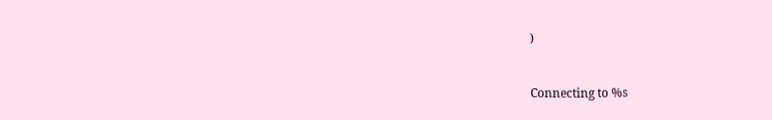)


Connecting to %s